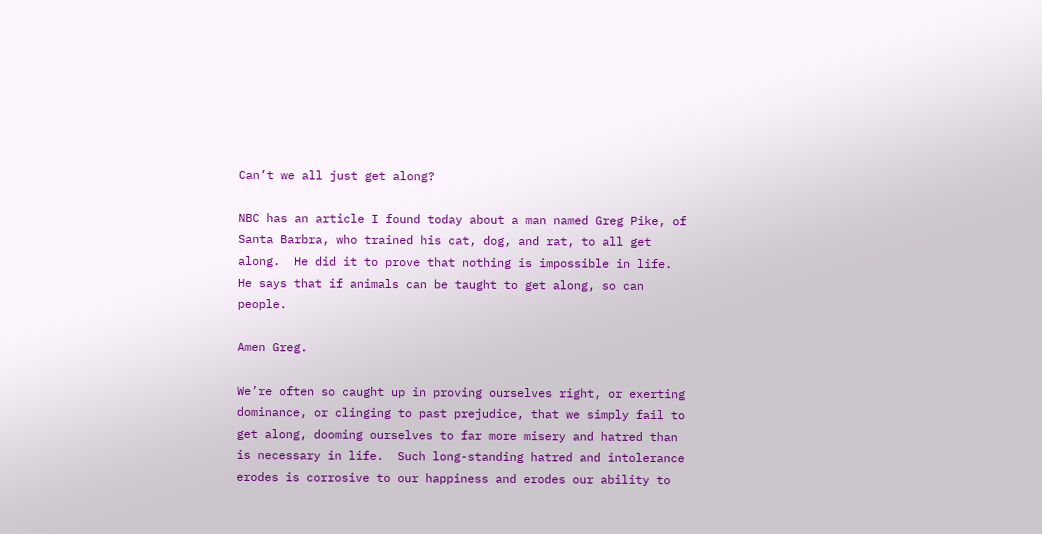Can’t we all just get along?

NBC has an article I found today about a man named Greg Pike, of Santa Barbra, who trained his cat, dog, and rat, to all get along.  He did it to prove that nothing is impossible in life.  He says that if animals can be taught to get along, so can people.

Amen Greg.

We’re often so caught up in proving ourselves right, or exerting dominance, or clinging to past prejudice, that we simply fail to get along, dooming ourselves to far more misery and hatred than is necessary in life.  Such long-standing hatred and intolerance erodes is corrosive to our happiness and erodes our ability to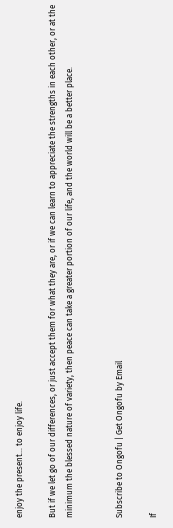enjoy the present… to enjoy life.

But if we let go of our differences, or just accept them for what they are, or if we can learn to appreciate the strengths in each other, or at the minimum the blessed nature of variety, then peace can take a greater portion of our life, and the world will be a better place.


Subscribe to Ongofu | Get Ongofu by Email

If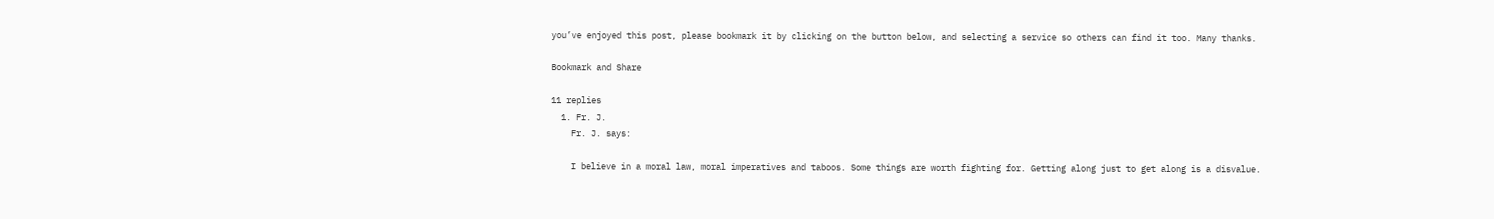you’ve enjoyed this post, please bookmark it by clicking on the button below, and selecting a service so others can find it too. Many thanks.

Bookmark and Share

11 replies
  1. Fr. J.
    Fr. J. says:

    I believe in a moral law, moral imperatives and taboos. Some things are worth fighting for. Getting along just to get along is a disvalue.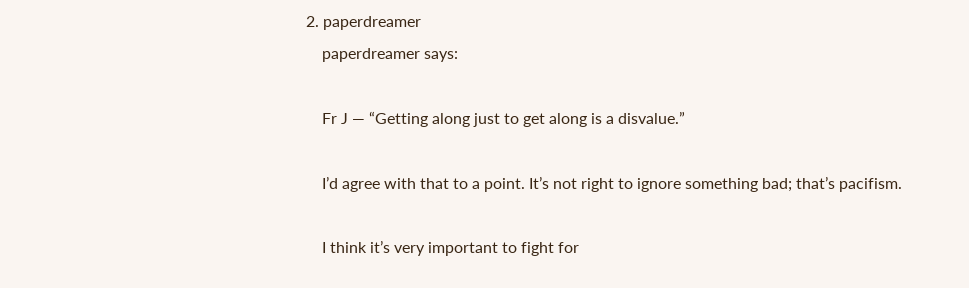2. paperdreamer
    paperdreamer says:

    Fr J — “Getting along just to get along is a disvalue.”

    I’d agree with that to a point. It’s not right to ignore something bad; that’s pacifism.

    I think it’s very important to fight for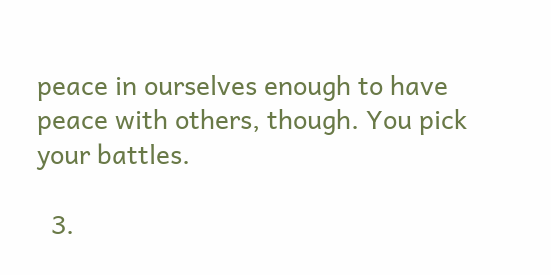peace in ourselves enough to have peace with others, though. You pick your battles.

  3.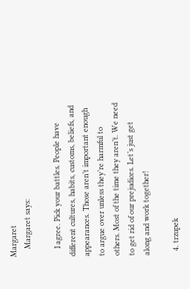Margaret
    Margaret says:

    I agree. Pick your battles. People have different cultures, habits, customs, beliefs, and appearances. Those aren’t important enough to argue over unless they’re harmful to others. Most of the time they aren’t. We need to get rid of our prejudices. Let’s just get along and work together!

  4. trzupek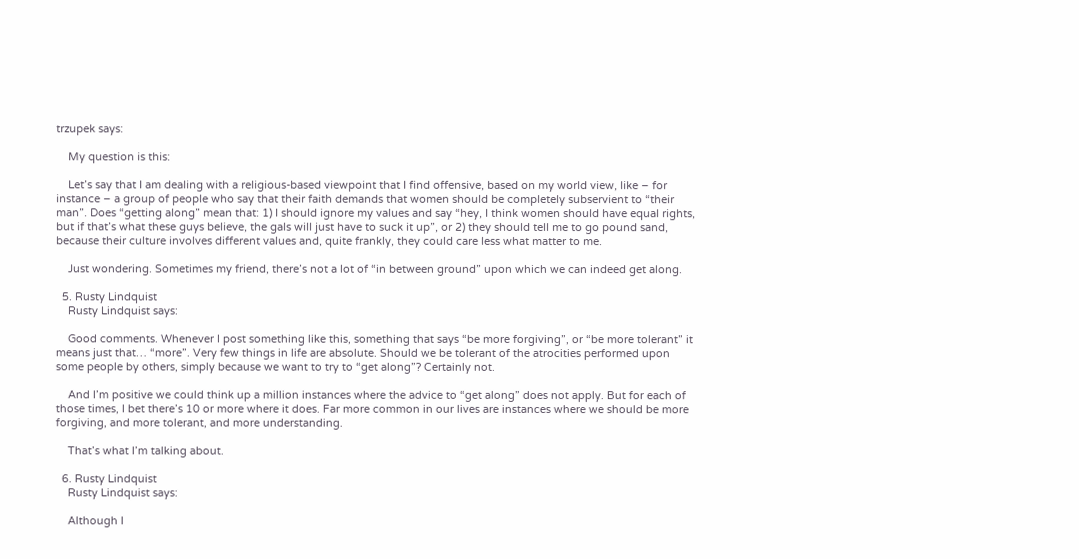trzupek says:

    My question is this:

    Let’s say that I am dealing with a religious-based viewpoint that I find offensive, based on my world view, like – for instance – a group of people who say that their faith demands that women should be completely subservient to “their man”. Does “getting along” mean that: 1) I should ignore my values and say “hey, I think women should have equal rights, but if that’s what these guys believe, the gals will just have to suck it up”, or 2) they should tell me to go pound sand, because their culture involves different values and, quite frankly, they could care less what matter to me.

    Just wondering. Sometimes my friend, there’s not a lot of “in between ground” upon which we can indeed get along.

  5. Rusty Lindquist
    Rusty Lindquist says:

    Good comments. Whenever I post something like this, something that says “be more forgiving”, or “be more tolerant” it means just that… “more”. Very few things in life are absolute. Should we be tolerant of the atrocities performed upon some people by others, simply because we want to try to “get along”? Certainly not.

    And I’m positive we could think up a million instances where the advice to “get along” does not apply. But for each of those times, I bet there’s 10 or more where it does. Far more common in our lives are instances where we should be more forgiving, and more tolerant, and more understanding.

    That’s what I’m talking about.

  6. Rusty Lindquist
    Rusty Lindquist says:

    Although I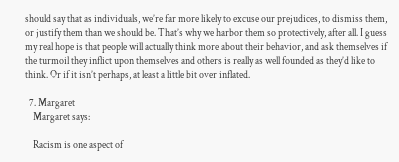should say that as individuals, we’re far more likely to excuse our prejudices, to dismiss them, or justify them than we should be. That’s why we harbor them so protectively, after all. I guess my real hope is that people will actually think more about their behavior, and ask themselves if the turmoil they inflict upon themselves and others is really as well founded as they’d like to think. Or if it isn’t perhaps, at least a little bit over inflated.

  7. Margaret
    Margaret says:

    Racism is one aspect of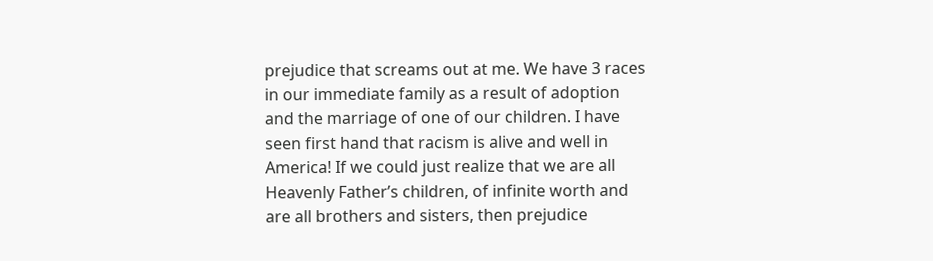prejudice that screams out at me. We have 3 races in our immediate family as a result of adoption and the marriage of one of our children. I have seen first hand that racism is alive and well in America! If we could just realize that we are all Heavenly Father’s children, of infinite worth and are all brothers and sisters, then prejudice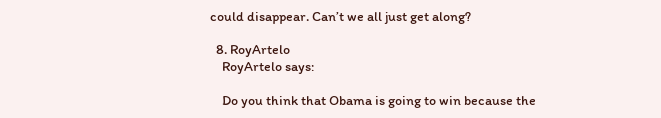could disappear. Can’t we all just get along?

  8. RoyArtelo
    RoyArtelo says:

    Do you think that Obama is going to win because the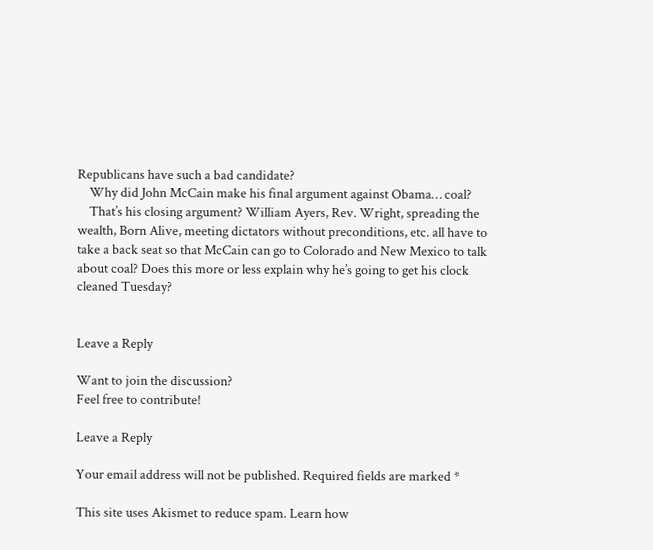Republicans have such a bad candidate?
    Why did John McCain make his final argument against Obama… coal?
    That’s his closing argument? William Ayers, Rev. Wright, spreading the wealth, Born Alive, meeting dictators without preconditions, etc. all have to take a back seat so that McCain can go to Colorado and New Mexico to talk about coal? Does this more or less explain why he’s going to get his clock cleaned Tuesday?


Leave a Reply

Want to join the discussion?
Feel free to contribute!

Leave a Reply

Your email address will not be published. Required fields are marked *

This site uses Akismet to reduce spam. Learn how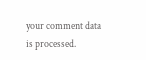your comment data is processed.